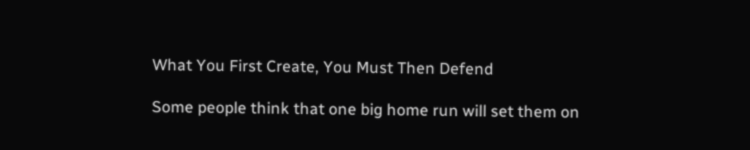What You First Create, You Must Then Defend

Some people think that one big home run will set them on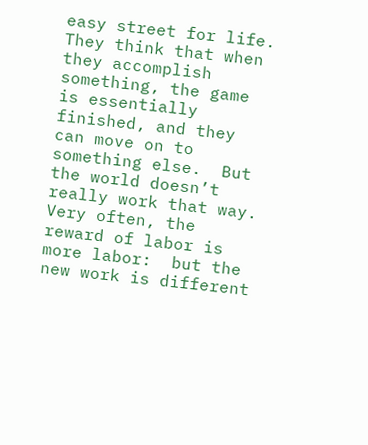easy street for life.  They think that when they accomplish something, the game is essentially finished, and they can move on to something else.  But the world doesn’t really work that way.  Very often, the reward of labor is more labor:  but the new work is different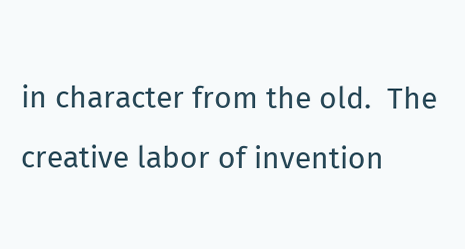in character from the old.  The creative labor of invention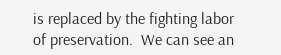is replaced by the fighting labor of preservation.  We can see an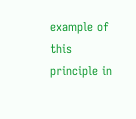example of this principle in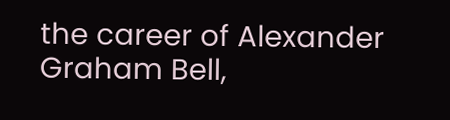the career of Alexander Graham Bell,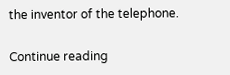the inventor of the telephone.

Continue reading